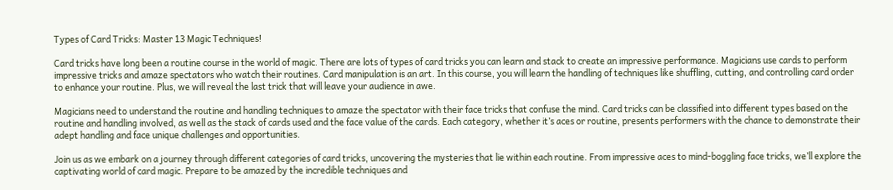Types of Card Tricks: Master 13 Magic Techniques!

Card tricks have long been a routine course in the world of magic. There are lots of types of card tricks you can learn and stack to create an impressive performance. Magicians use cards to perform impressive tricks and amaze spectators who watch their routines. Card manipulation is an art. In this course, you will learn the handling of techniques like shuffling, cutting, and controlling card order to enhance your routine. Plus, we will reveal the last trick that will leave your audience in awe.

Magicians need to understand the routine and handling techniques to amaze the spectator with their face tricks that confuse the mind. Card tricks can be classified into different types based on the routine and handling involved, as well as the stack of cards used and the face value of the cards. Each category, whether it’s aces or routine, presents performers with the chance to demonstrate their adept handling and face unique challenges and opportunities.

Join us as we embark on a journey through different categories of card tricks, uncovering the mysteries that lie within each routine. From impressive aces to mind-boggling face tricks, we’ll explore the captivating world of card magic. Prepare to be amazed by the incredible techniques and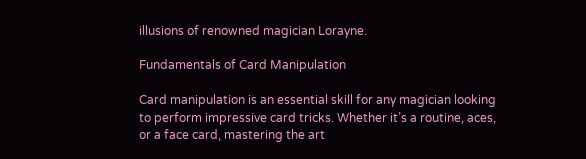illusions of renowned magician Lorayne.

Fundamentals of Card Manipulation

Card manipulation is an essential skill for any magician looking to perform impressive card tricks. Whether it’s a routine, aces, or a face card, mastering the art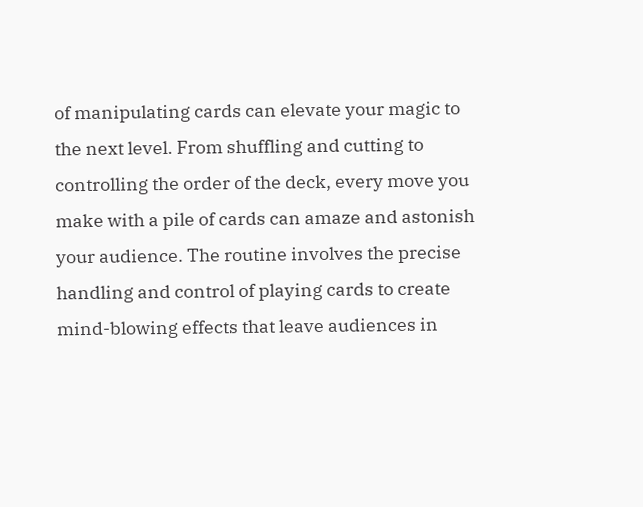of manipulating cards can elevate your magic to the next level. From shuffling and cutting to controlling the order of the deck, every move you make with a pile of cards can amaze and astonish your audience. The routine involves the precise handling and control of playing cards to create mind-blowing effects that leave audiences in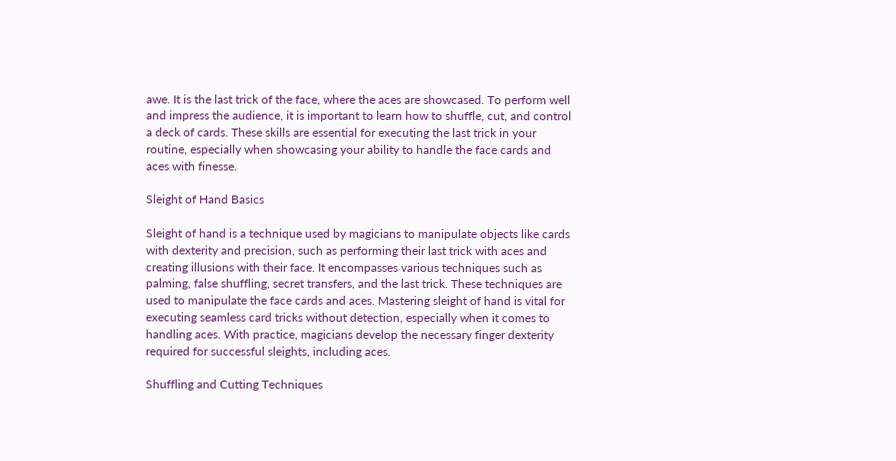awe. It is the last trick of the face, where the aces are showcased. To perform well and impress the audience, it is important to learn how to shuffle, cut, and control a deck of cards. These skills are essential for executing the last trick in your routine, especially when showcasing your ability to handle the face cards and aces with finesse.

Sleight of Hand Basics

Sleight of hand is a technique used by magicians to manipulate objects like cards with dexterity and precision, such as performing their last trick with aces and creating illusions with their face. It encompasses various techniques such as palming, false shuffling, secret transfers, and the last trick. These techniques are used to manipulate the face cards and aces. Mastering sleight of hand is vital for executing seamless card tricks without detection, especially when it comes to handling aces. With practice, magicians develop the necessary finger dexterity required for successful sleights, including aces.

Shuffling and Cutting Techniques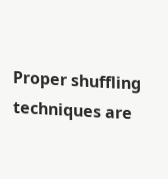Proper shuffling techniques are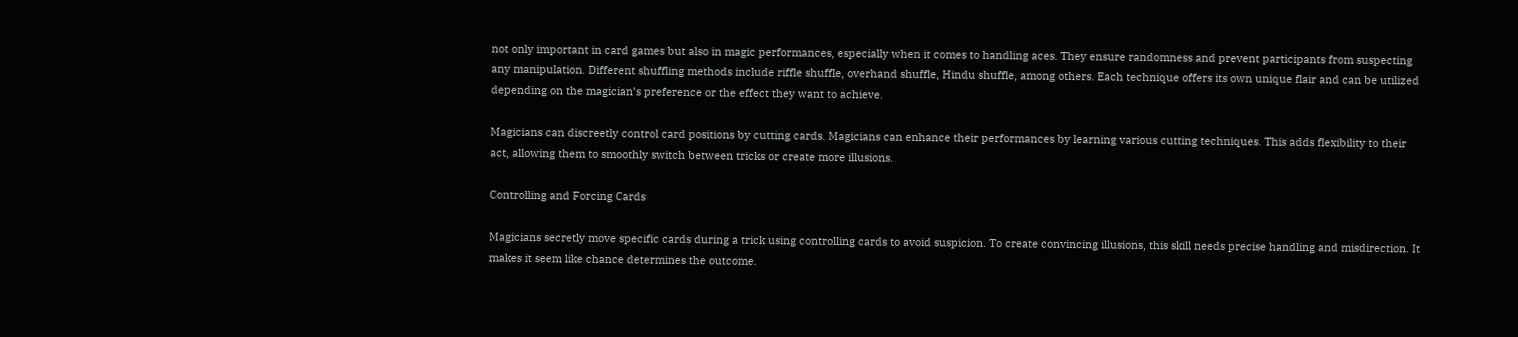not only important in card games but also in magic performances, especially when it comes to handling aces. They ensure randomness and prevent participants from suspecting any manipulation. Different shuffling methods include riffle shuffle, overhand shuffle, Hindu shuffle, among others. Each technique offers its own unique flair and can be utilized depending on the magician’s preference or the effect they want to achieve.

Magicians can discreetly control card positions by cutting cards. Magicians can enhance their performances by learning various cutting techniques. This adds flexibility to their act, allowing them to smoothly switch between tricks or create more illusions.

Controlling and Forcing Cards

Magicians secretly move specific cards during a trick using controlling cards to avoid suspicion. To create convincing illusions, this skill needs precise handling and misdirection. It makes it seem like chance determines the outcome.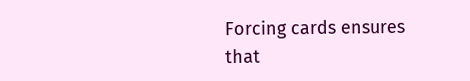Forcing cards ensures that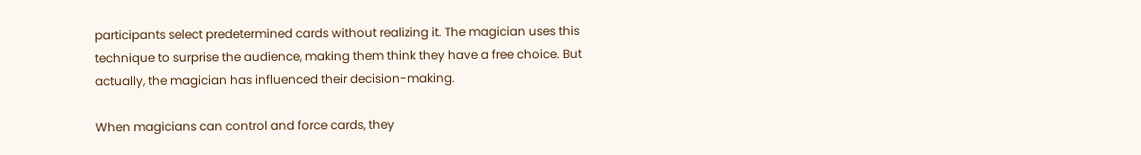participants select predetermined cards without realizing it. The magician uses this technique to surprise the audience, making them think they have a free choice. But actually, the magician has influenced their decision-making.

When magicians can control and force cards, they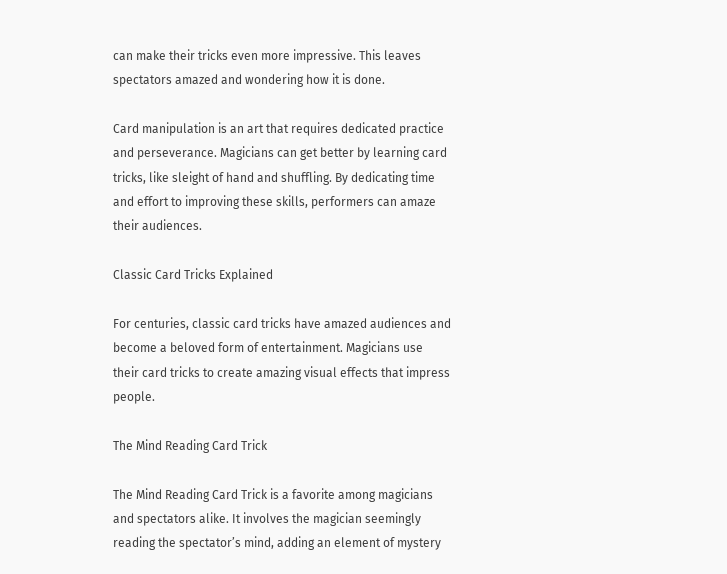can make their tricks even more impressive. This leaves spectators amazed and wondering how it is done.

Card manipulation is an art that requires dedicated practice and perseverance. Magicians can get better by learning card tricks, like sleight of hand and shuffling. By dedicating time and effort to improving these skills, performers can amaze their audiences.

Classic Card Tricks Explained

For centuries, classic card tricks have amazed audiences and become a beloved form of entertainment. Magicians use their card tricks to create amazing visual effects that impress people.

The Mind Reading Card Trick

The Mind Reading Card Trick is a favorite among magicians and spectators alike. It involves the magician seemingly reading the spectator’s mind, adding an element of mystery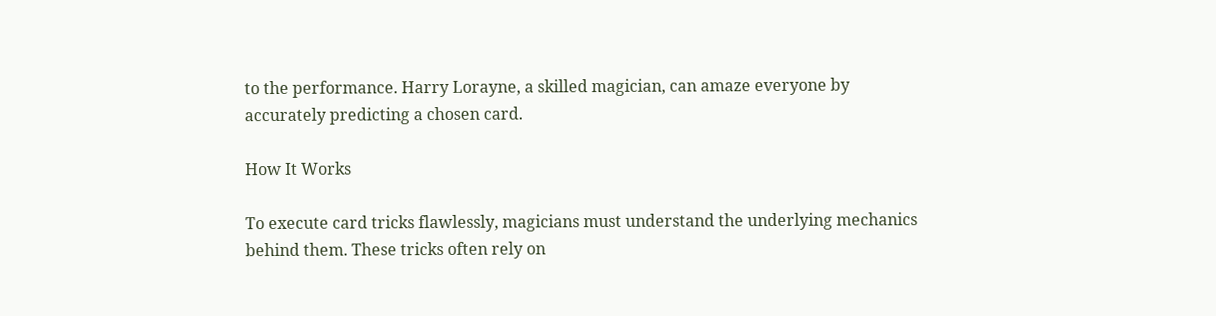to the performance. Harry Lorayne, a skilled magician, can amaze everyone by accurately predicting a chosen card.

How It Works

To execute card tricks flawlessly, magicians must understand the underlying mechanics behind them. These tricks often rely on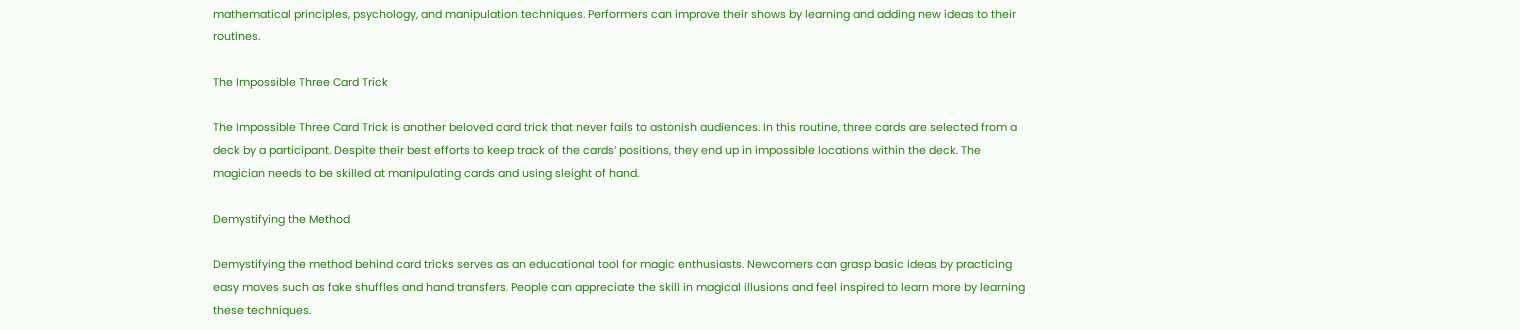mathematical principles, psychology, and manipulation techniques. Performers can improve their shows by learning and adding new ideas to their routines.

The Impossible Three Card Trick

The Impossible Three Card Trick is another beloved card trick that never fails to astonish audiences. In this routine, three cards are selected from a deck by a participant. Despite their best efforts to keep track of the cards’ positions, they end up in impossible locations within the deck. The magician needs to be skilled at manipulating cards and using sleight of hand.

Demystifying the Method

Demystifying the method behind card tricks serves as an educational tool for magic enthusiasts. Newcomers can grasp basic ideas by practicing easy moves such as fake shuffles and hand transfers. People can appreciate the skill in magical illusions and feel inspired to learn more by learning these techniques.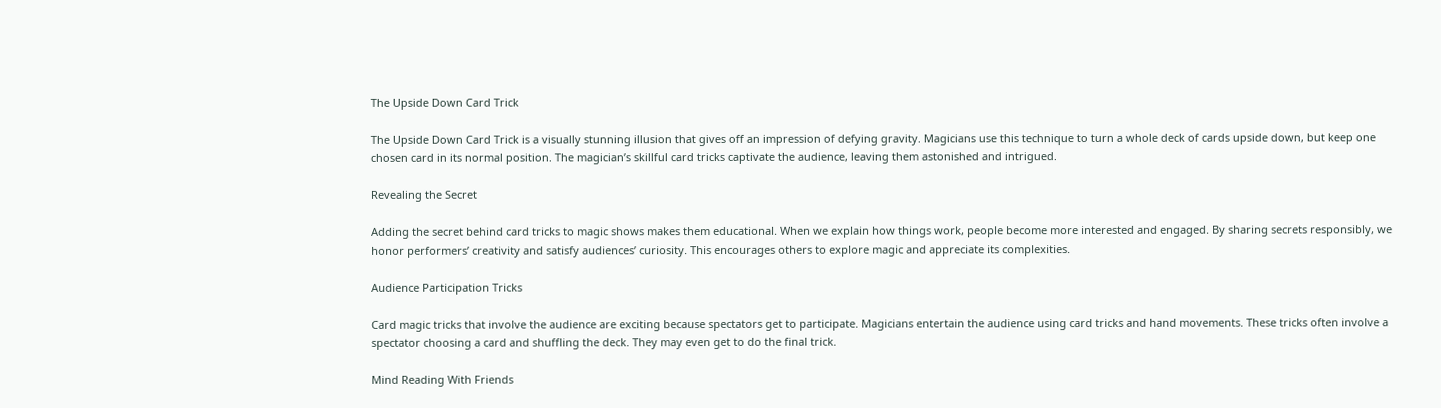The Upside Down Card Trick

The Upside Down Card Trick is a visually stunning illusion that gives off an impression of defying gravity. Magicians use this technique to turn a whole deck of cards upside down, but keep one chosen card in its normal position. The magician’s skillful card tricks captivate the audience, leaving them astonished and intrigued.

Revealing the Secret

Adding the secret behind card tricks to magic shows makes them educational. When we explain how things work, people become more interested and engaged. By sharing secrets responsibly, we honor performers’ creativity and satisfy audiences’ curiosity. This encourages others to explore magic and appreciate its complexities.

Audience Participation Tricks

Card magic tricks that involve the audience are exciting because spectators get to participate. Magicians entertain the audience using card tricks and hand movements. These tricks often involve a spectator choosing a card and shuffling the deck. They may even get to do the final trick.

Mind Reading With Friends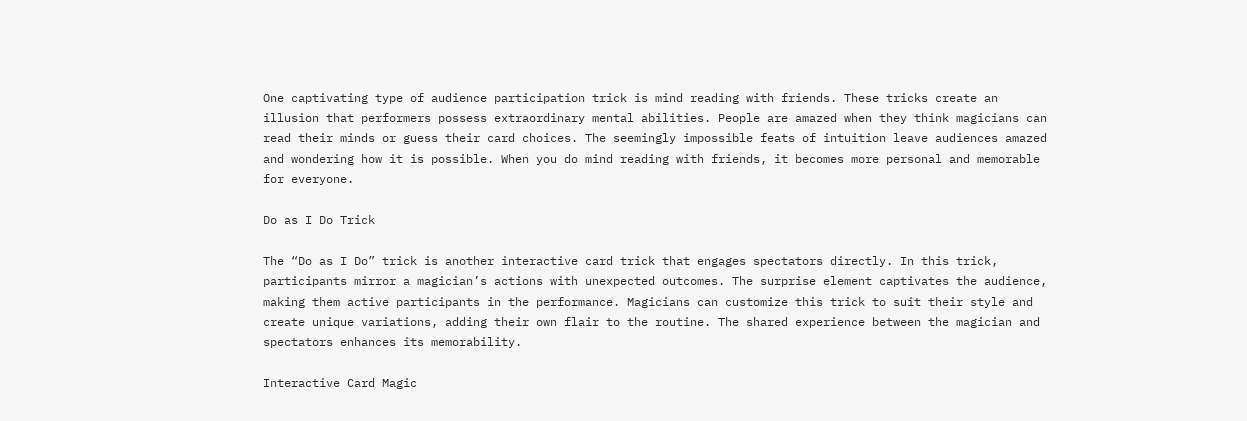One captivating type of audience participation trick is mind reading with friends. These tricks create an illusion that performers possess extraordinary mental abilities. People are amazed when they think magicians can read their minds or guess their card choices. The seemingly impossible feats of intuition leave audiences amazed and wondering how it is possible. When you do mind reading with friends, it becomes more personal and memorable for everyone.

Do as I Do Trick

The “Do as I Do” trick is another interactive card trick that engages spectators directly. In this trick, participants mirror a magician’s actions with unexpected outcomes. The surprise element captivates the audience, making them active participants in the performance. Magicians can customize this trick to suit their style and create unique variations, adding their own flair to the routine. The shared experience between the magician and spectators enhances its memorability.

Interactive Card Magic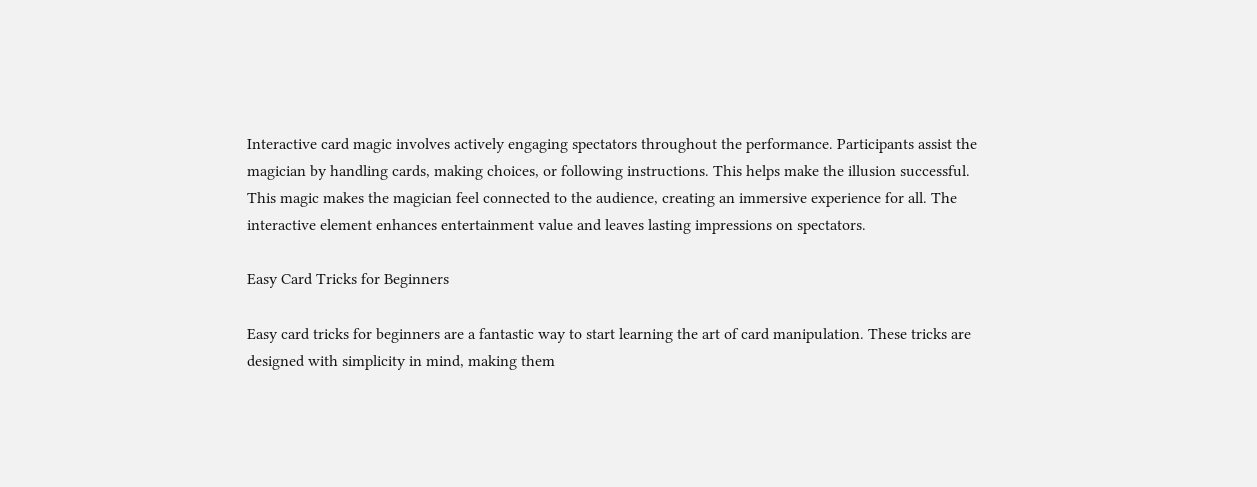Interactive card magic involves actively engaging spectators throughout the performance. Participants assist the magician by handling cards, making choices, or following instructions. This helps make the illusion successful. This magic makes the magician feel connected to the audience, creating an immersive experience for all. The interactive element enhances entertainment value and leaves lasting impressions on spectators.

Easy Card Tricks for Beginners

Easy card tricks for beginners are a fantastic way to start learning the art of card manipulation. These tricks are designed with simplicity in mind, making them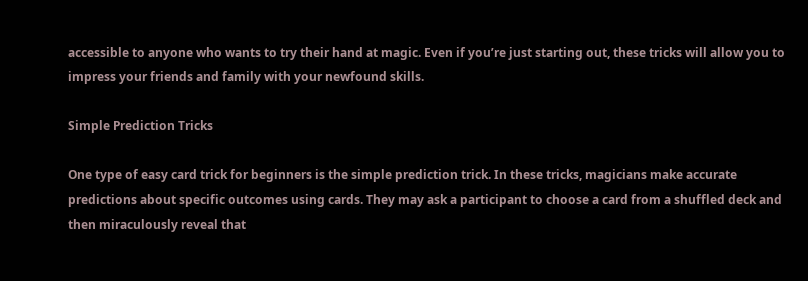accessible to anyone who wants to try their hand at magic. Even if you’re just starting out, these tricks will allow you to impress your friends and family with your newfound skills.

Simple Prediction Tricks

One type of easy card trick for beginners is the simple prediction trick. In these tricks, magicians make accurate predictions about specific outcomes using cards. They may ask a participant to choose a card from a shuffled deck and then miraculously reveal that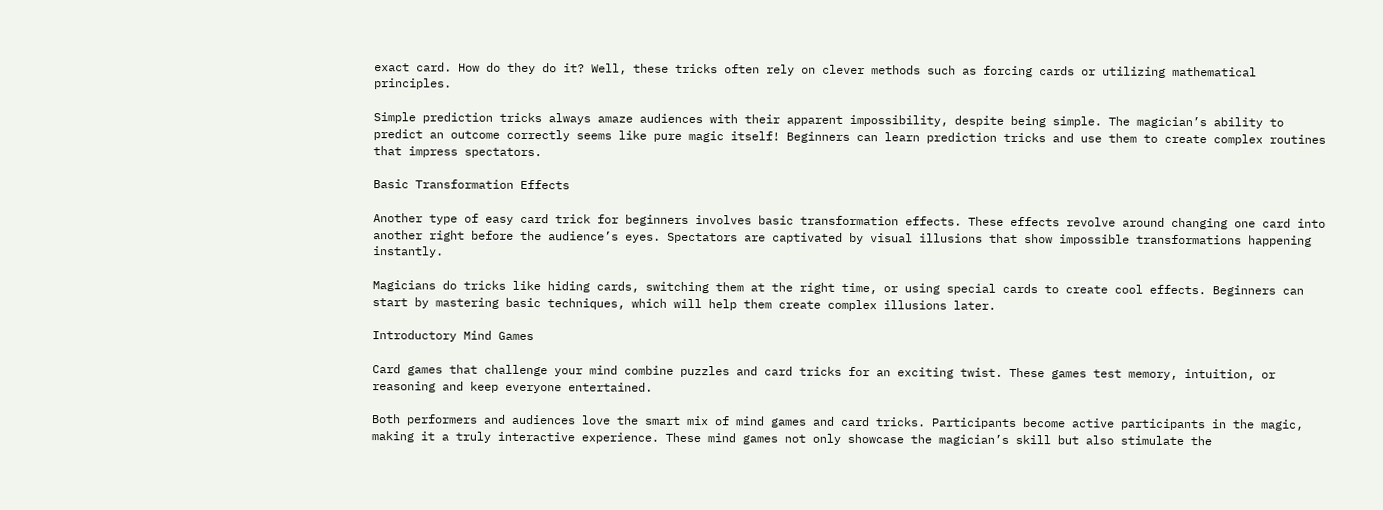exact card. How do they do it? Well, these tricks often rely on clever methods such as forcing cards or utilizing mathematical principles.

Simple prediction tricks always amaze audiences with their apparent impossibility, despite being simple. The magician’s ability to predict an outcome correctly seems like pure magic itself! Beginners can learn prediction tricks and use them to create complex routines that impress spectators.

Basic Transformation Effects

Another type of easy card trick for beginners involves basic transformation effects. These effects revolve around changing one card into another right before the audience’s eyes. Spectators are captivated by visual illusions that show impossible transformations happening instantly.

Magicians do tricks like hiding cards, switching them at the right time, or using special cards to create cool effects. Beginners can start by mastering basic techniques, which will help them create complex illusions later.

Introductory Mind Games

Card games that challenge your mind combine puzzles and card tricks for an exciting twist. These games test memory, intuition, or reasoning and keep everyone entertained.

Both performers and audiences love the smart mix of mind games and card tricks. Participants become active participants in the magic, making it a truly interactive experience. These mind games not only showcase the magician’s skill but also stimulate the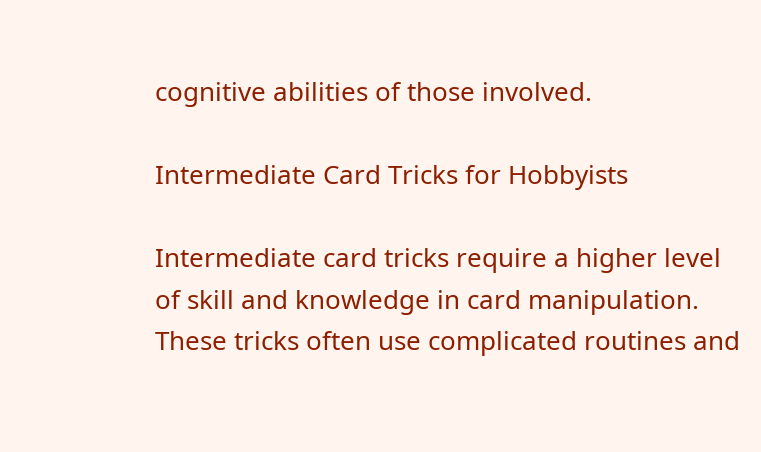cognitive abilities of those involved.

Intermediate Card Tricks for Hobbyists

Intermediate card tricks require a higher level of skill and knowledge in card manipulation. These tricks often use complicated routines and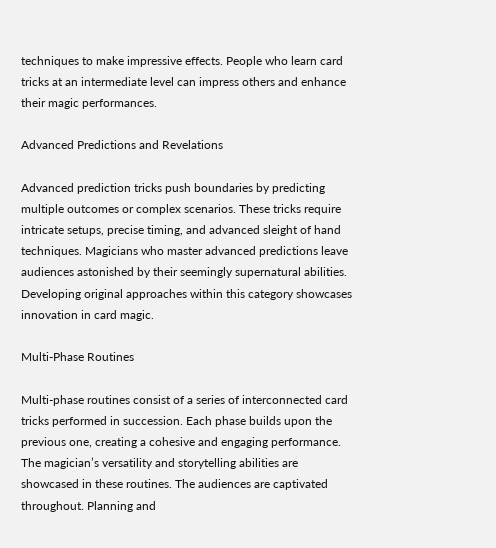techniques to make impressive effects. People who learn card tricks at an intermediate level can impress others and enhance their magic performances.

Advanced Predictions and Revelations

Advanced prediction tricks push boundaries by predicting multiple outcomes or complex scenarios. These tricks require intricate setups, precise timing, and advanced sleight of hand techniques. Magicians who master advanced predictions leave audiences astonished by their seemingly supernatural abilities. Developing original approaches within this category showcases innovation in card magic.

Multi-Phase Routines

Multi-phase routines consist of a series of interconnected card tricks performed in succession. Each phase builds upon the previous one, creating a cohesive and engaging performance. The magician’s versatility and storytelling abilities are showcased in these routines. The audiences are captivated throughout. Planning and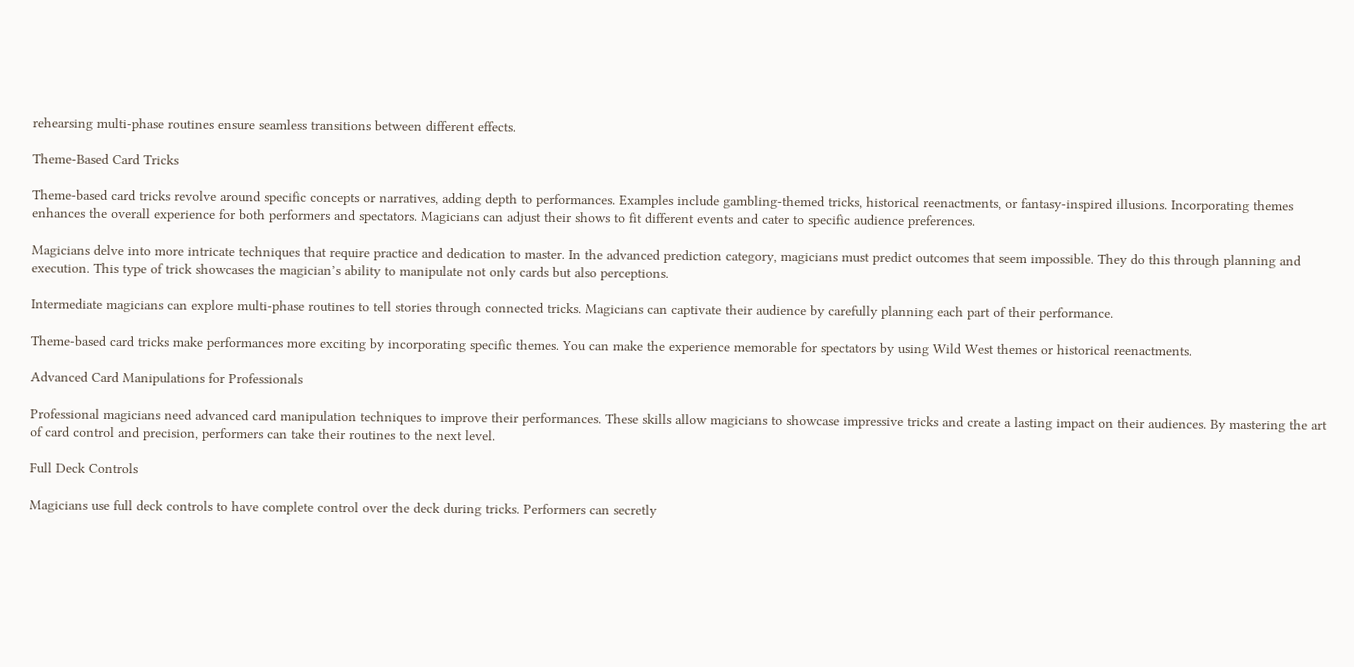rehearsing multi-phase routines ensure seamless transitions between different effects.

Theme-Based Card Tricks

Theme-based card tricks revolve around specific concepts or narratives, adding depth to performances. Examples include gambling-themed tricks, historical reenactments, or fantasy-inspired illusions. Incorporating themes enhances the overall experience for both performers and spectators. Magicians can adjust their shows to fit different events and cater to specific audience preferences.

Magicians delve into more intricate techniques that require practice and dedication to master. In the advanced prediction category, magicians must predict outcomes that seem impossible. They do this through planning and execution. This type of trick showcases the magician’s ability to manipulate not only cards but also perceptions.

Intermediate magicians can explore multi-phase routines to tell stories through connected tricks. Magicians can captivate their audience by carefully planning each part of their performance.

Theme-based card tricks make performances more exciting by incorporating specific themes. You can make the experience memorable for spectators by using Wild West themes or historical reenactments.

Advanced Card Manipulations for Professionals

Professional magicians need advanced card manipulation techniques to improve their performances. These skills allow magicians to showcase impressive tricks and create a lasting impact on their audiences. By mastering the art of card control and precision, performers can take their routines to the next level.

Full Deck Controls

Magicians use full deck controls to have complete control over the deck during tricks. Performers can secretly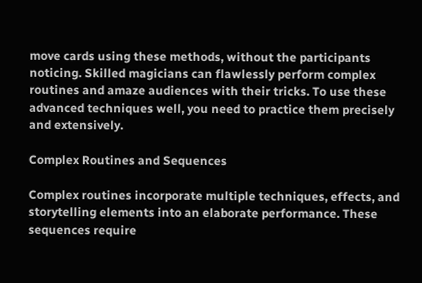move cards using these methods, without the participants noticing. Skilled magicians can flawlessly perform complex routines and amaze audiences with their tricks. To use these advanced techniques well, you need to practice them precisely and extensively.

Complex Routines and Sequences

Complex routines incorporate multiple techniques, effects, and storytelling elements into an elaborate performance. These sequences require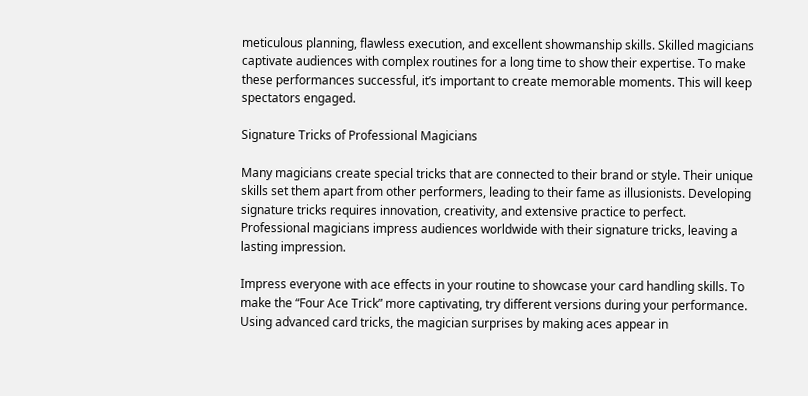meticulous planning, flawless execution, and excellent showmanship skills. Skilled magicians captivate audiences with complex routines for a long time to show their expertise. To make these performances successful, it’s important to create memorable moments. This will keep spectators engaged.

Signature Tricks of Professional Magicians

Many magicians create special tricks that are connected to their brand or style. Their unique skills set them apart from other performers, leading to their fame as illusionists. Developing signature tricks requires innovation, creativity, and extensive practice to perfect. Professional magicians impress audiences worldwide with their signature tricks, leaving a lasting impression.

Impress everyone with ace effects in your routine to showcase your card handling skills. To make the “Four Ace Trick” more captivating, try different versions during your performance. Using advanced card tricks, the magician surprises by making aces appear in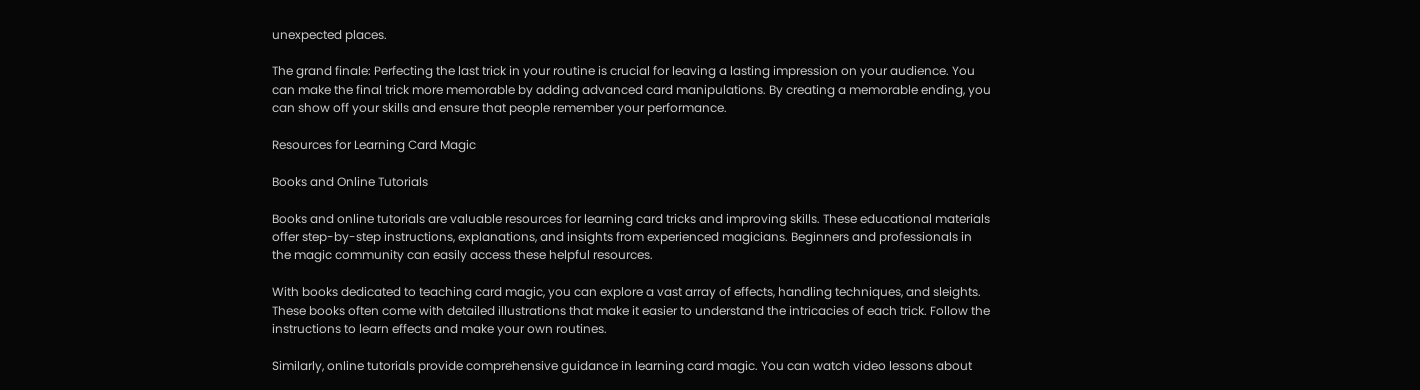unexpected places.

The grand finale: Perfecting the last trick in your routine is crucial for leaving a lasting impression on your audience. You can make the final trick more memorable by adding advanced card manipulations. By creating a memorable ending, you can show off your skills and ensure that people remember your performance.

Resources for Learning Card Magic

Books and Online Tutorials

Books and online tutorials are valuable resources for learning card tricks and improving skills. These educational materials offer step-by-step instructions, explanations, and insights from experienced magicians. Beginners and professionals in the magic community can easily access these helpful resources.

With books dedicated to teaching card magic, you can explore a vast array of effects, handling techniques, and sleights. These books often come with detailed illustrations that make it easier to understand the intricacies of each trick. Follow the instructions to learn effects and make your own routines.

Similarly, online tutorials provide comprehensive guidance in learning card magic. You can watch video lessons about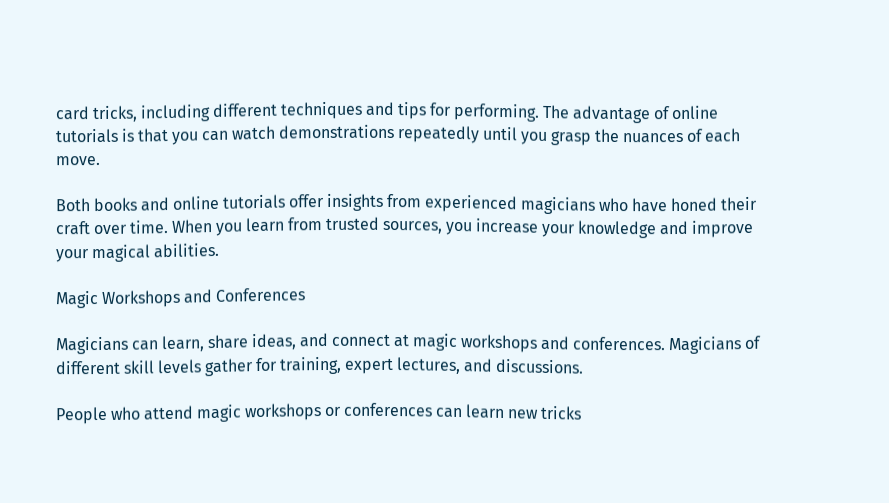card tricks, including different techniques and tips for performing. The advantage of online tutorials is that you can watch demonstrations repeatedly until you grasp the nuances of each move.

Both books and online tutorials offer insights from experienced magicians who have honed their craft over time. When you learn from trusted sources, you increase your knowledge and improve your magical abilities.

Magic Workshops and Conferences

Magicians can learn, share ideas, and connect at magic workshops and conferences. Magicians of different skill levels gather for training, expert lectures, and discussions.

People who attend magic workshops or conferences can learn new tricks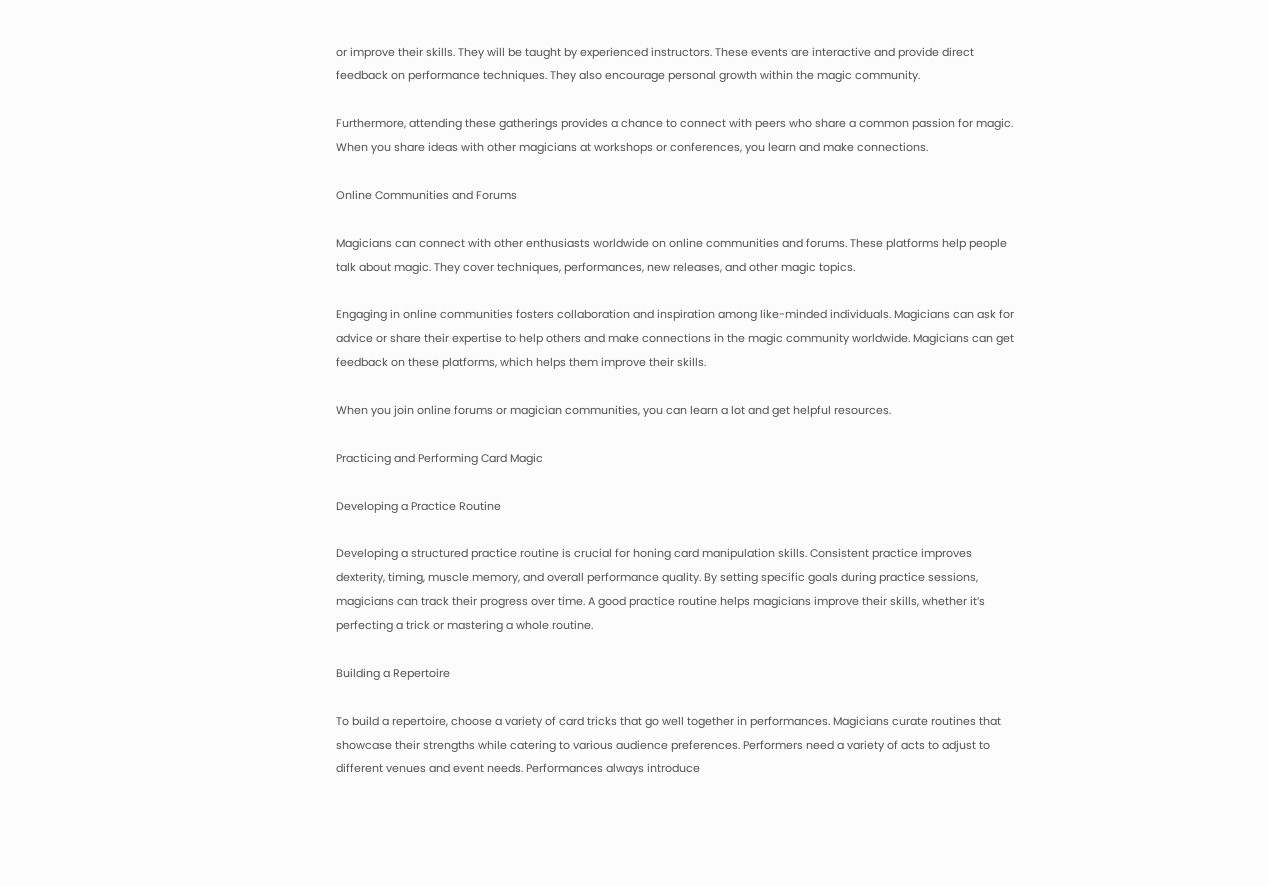or improve their skills. They will be taught by experienced instructors. These events are interactive and provide direct feedback on performance techniques. They also encourage personal growth within the magic community.

Furthermore, attending these gatherings provides a chance to connect with peers who share a common passion for magic. When you share ideas with other magicians at workshops or conferences, you learn and make connections.

Online Communities and Forums

Magicians can connect with other enthusiasts worldwide on online communities and forums. These platforms help people talk about magic. They cover techniques, performances, new releases, and other magic topics.

Engaging in online communities fosters collaboration and inspiration among like-minded individuals. Magicians can ask for advice or share their expertise to help others and make connections in the magic community worldwide. Magicians can get feedback on these platforms, which helps them improve their skills.

When you join online forums or magician communities, you can learn a lot and get helpful resources.

Practicing and Performing Card Magic

Developing a Practice Routine

Developing a structured practice routine is crucial for honing card manipulation skills. Consistent practice improves dexterity, timing, muscle memory, and overall performance quality. By setting specific goals during practice sessions, magicians can track their progress over time. A good practice routine helps magicians improve their skills, whether it’s perfecting a trick or mastering a whole routine.

Building a Repertoire

To build a repertoire, choose a variety of card tricks that go well together in performances. Magicians curate routines that showcase their strengths while catering to various audience preferences. Performers need a variety of acts to adjust to different venues and event needs. Performances always introduce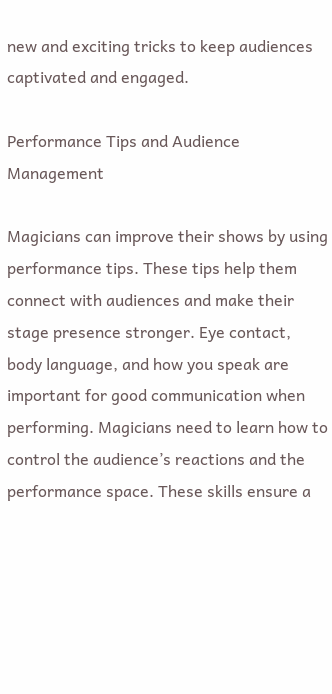new and exciting tricks to keep audiences captivated and engaged.

Performance Tips and Audience Management

Magicians can improve their shows by using performance tips. These tips help them connect with audiences and make their stage presence stronger. Eye contact, body language, and how you speak are important for good communication when performing. Magicians need to learn how to control the audience’s reactions and the performance space. These skills ensure a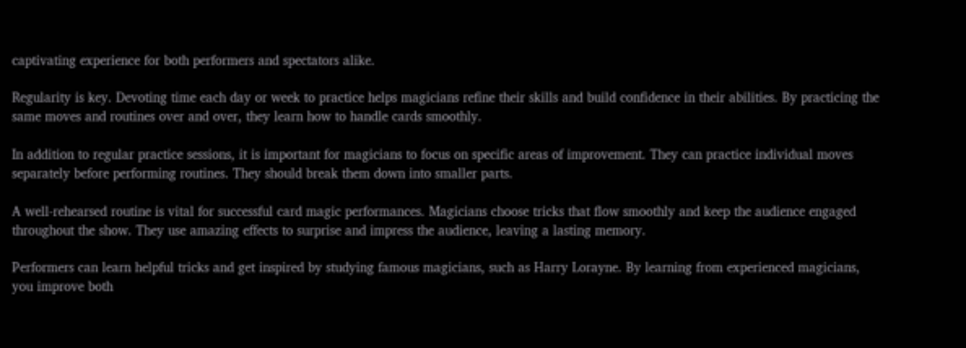captivating experience for both performers and spectators alike.

Regularity is key. Devoting time each day or week to practice helps magicians refine their skills and build confidence in their abilities. By practicing the same moves and routines over and over, they learn how to handle cards smoothly.

In addition to regular practice sessions, it is important for magicians to focus on specific areas of improvement. They can practice individual moves separately before performing routines. They should break them down into smaller parts.

A well-rehearsed routine is vital for successful card magic performances. Magicians choose tricks that flow smoothly and keep the audience engaged throughout the show. They use amazing effects to surprise and impress the audience, leaving a lasting memory.

Performers can learn helpful tricks and get inspired by studying famous magicians, such as Harry Lorayne. By learning from experienced magicians, you improve both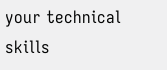your technical skills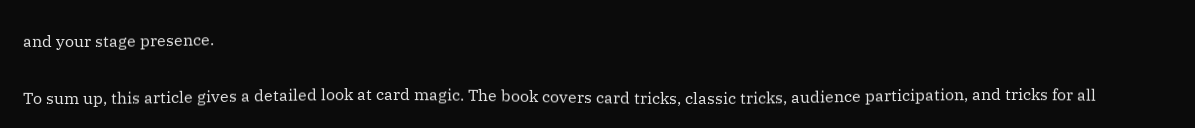and your stage presence.


To sum up, this article gives a detailed look at card magic. The book covers card tricks, classic tricks, audience participation, and tricks for all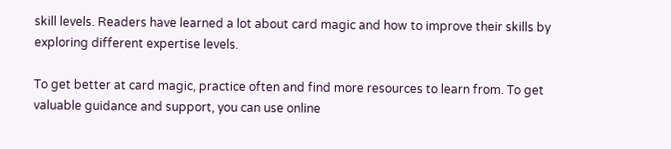skill levels. Readers have learned a lot about card magic and how to improve their skills by exploring different expertise levels.

To get better at card magic, practice often and find more resources to learn from. To get valuable guidance and support, you can use online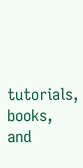tutorials, books, and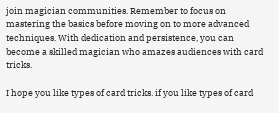join magician communities. Remember to focus on mastering the basics before moving on to more advanced techniques. With dedication and persistence, you can become a skilled magician who amazes audiences with card tricks.

I hope you like types of card tricks. if you like types of card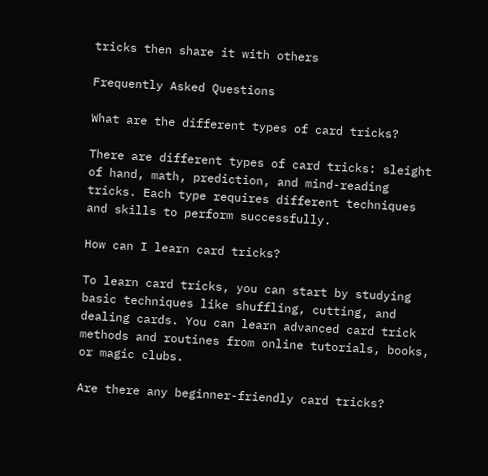tricks then share it with others

Frequently Asked Questions

What are the different types of card tricks?

There are different types of card tricks: sleight of hand, math, prediction, and mind-reading tricks. Each type requires different techniques and skills to perform successfully.

How can I learn card tricks?

To learn card tricks, you can start by studying basic techniques like shuffling, cutting, and dealing cards. You can learn advanced card trick methods and routines from online tutorials, books, or magic clubs.

Are there any beginner-friendly card tricks?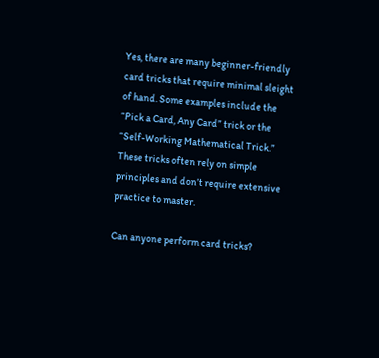Yes, there are many beginner-friendly card tricks that require minimal sleight of hand. Some examples include the “Pick a Card, Any Card” trick or the “Self-Working Mathematical Trick.” These tricks often rely on simple principles and don’t require extensive practice to master.

Can anyone perform card tricks?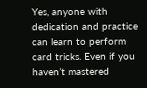Yes, anyone with dedication and practice can learn to perform card tricks. Even if you haven’t mastered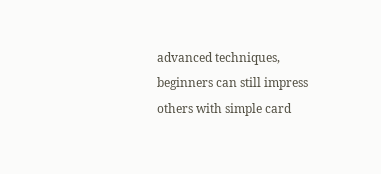advanced techniques, beginners can still impress others with simple card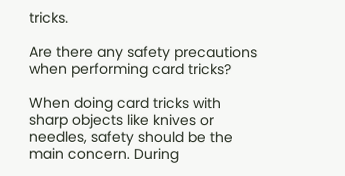tricks.

Are there any safety precautions when performing card tricks?

When doing card tricks with sharp objects like knives or needles, safety should be the main concern. During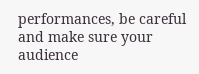performances, be careful and make sure your audience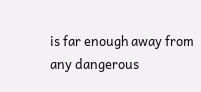is far enough away from any dangerous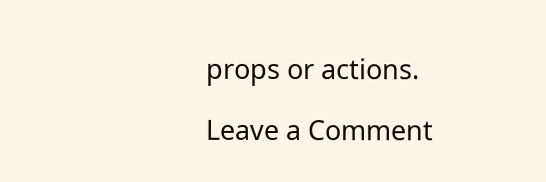props or actions.

Leave a Comment